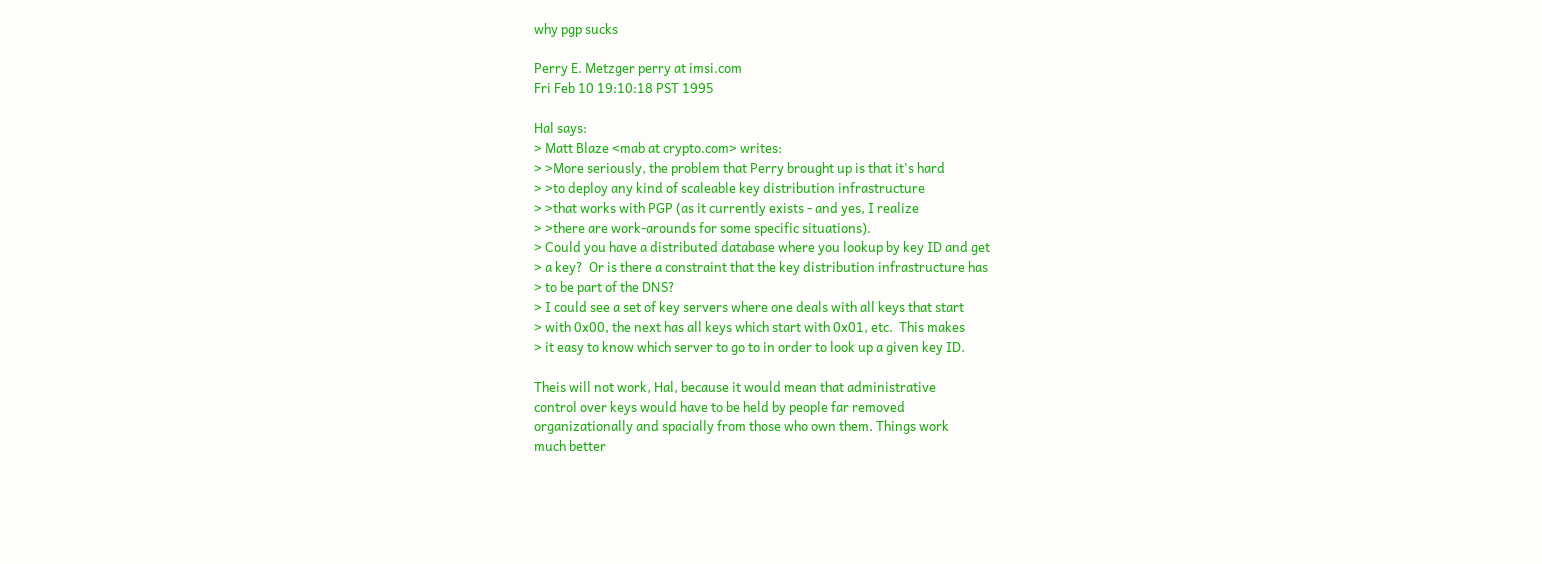why pgp sucks

Perry E. Metzger perry at imsi.com
Fri Feb 10 19:10:18 PST 1995

Hal says:
> Matt Blaze <mab at crypto.com> writes:
> >More seriously, the problem that Perry brought up is that it's hard
> >to deploy any kind of scaleable key distribution infrastructure
> >that works with PGP (as it currently exists - and yes, I realize
> >there are work-arounds for some specific situations).
> Could you have a distributed database where you lookup by key ID and get
> a key?  Or is there a constraint that the key distribution infrastructure has
> to be part of the DNS?
> I could see a set of key servers where one deals with all keys that start
> with 0x00, the next has all keys which start with 0x01, etc.  This makes
> it easy to know which server to go to in order to look up a given key ID.

Theis will not work, Hal, because it would mean that administrative
control over keys would have to be held by people far removed
organizationally and spacially from those who own them. Things work
much better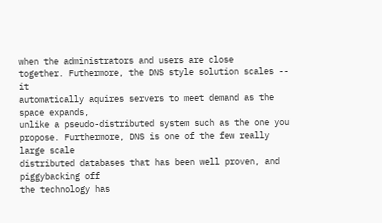when the administrators and users are close
together. Futhermore, the DNS style solution scales -- it
automatically aquires servers to meet demand as the space expands,
unlike a pseudo-distributed system such as the one you
propose. Furthermore, DNS is one of the few really large scale
distributed databases that has been well proven, and piggybacking off
the technology has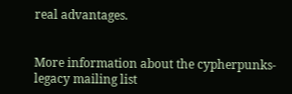real advantages.


More information about the cypherpunks-legacy mailing list